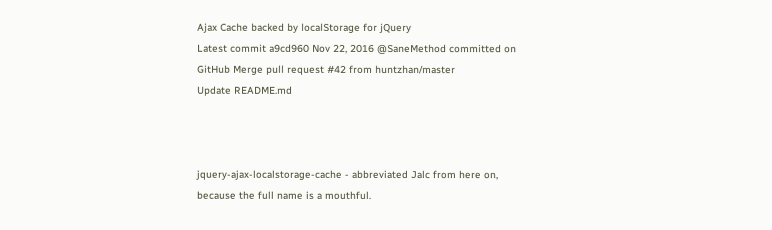Ajax Cache backed by localStorage for jQuery
Latest commit a9cd960 Nov 22, 2016 @SaneMethod committed on GitHub Merge pull request #42 from huntzhan/master
Update README.md



jquery-ajax-localstorage-cache - abbreviated Jalc from here on, because the full name is a mouthful.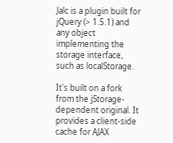Jalc is a plugin built for jQuery (> 1.5.1) and any object implementing the storage interface, such as localStorage.

It's built on a fork from the jStorage-dependent original. It provides a client-side cache for AJAX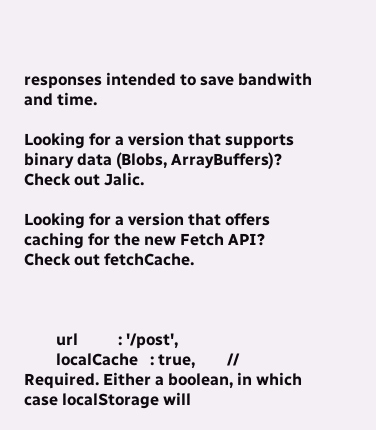responses intended to save bandwith and time.

Looking for a version that supports binary data (Blobs, ArrayBuffers)? Check out Jalic.

Looking for a version that offers caching for the new Fetch API? Check out fetchCache.



        url          : '/post',
        localCache   : true,        // Required. Either a boolean, in which case localStorage will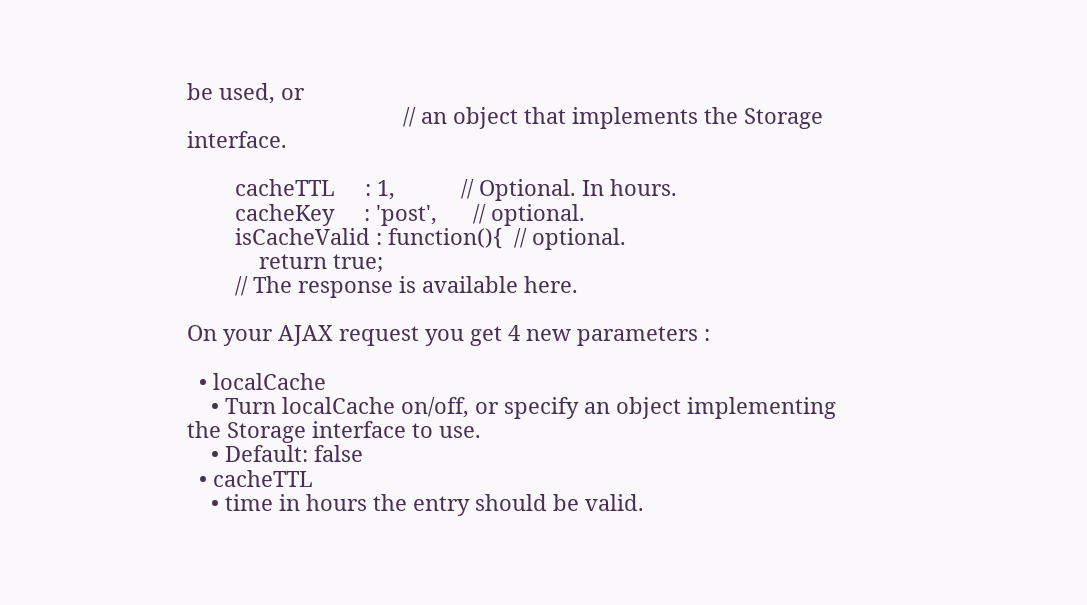be used, or
                                    // an object that implements the Storage interface.

        cacheTTL     : 1,           // Optional. In hours.
        cacheKey     : 'post',      // optional.
        isCacheValid : function(){  // optional.
            return true;
        // The response is available here.

On your AJAX request you get 4 new parameters :

  • localCache
    • Turn localCache on/off, or specify an object implementing the Storage interface to use.
    • Default: false
  • cacheTTL
    • time in hours the entry should be valid.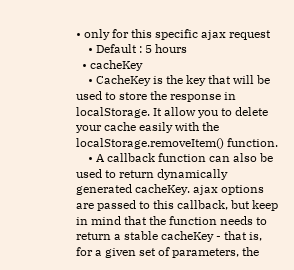• only for this specific ajax request
    • Default : 5 hours
  • cacheKey
    • CacheKey is the key that will be used to store the response in localStorage. It allow you to delete your cache easily with the localStorage.removeItem() function.
    • A callback function can also be used to return dynamically generated cacheKey. ajax options are passed to this callback, but keep in mind that the function needs to return a stable cacheKey - that is, for a given set of parameters, the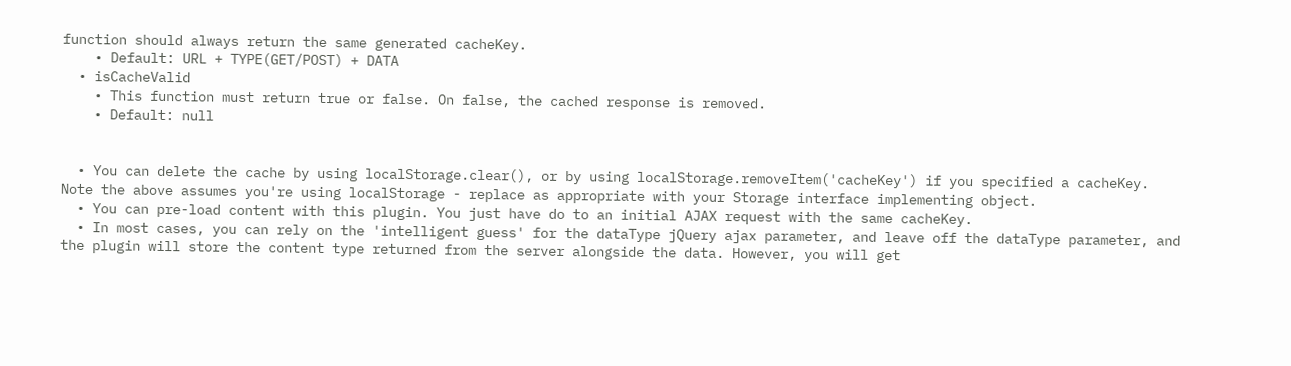function should always return the same generated cacheKey.
    • Default: URL + TYPE(GET/POST) + DATA
  • isCacheValid
    • This function must return true or false. On false, the cached response is removed.
    • Default: null


  • You can delete the cache by using localStorage.clear(), or by using localStorage.removeItem('cacheKey') if you specified a cacheKey. Note the above assumes you're using localStorage - replace as appropriate with your Storage interface implementing object.
  • You can pre-load content with this plugin. You just have do to an initial AJAX request with the same cacheKey.
  • In most cases, you can rely on the 'intelligent guess' for the dataType jQuery ajax parameter, and leave off the dataType parameter, and the plugin will store the content type returned from the server alongside the data. However, you will get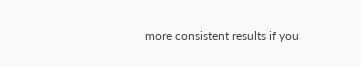more consistent results if you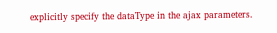explicitly specify the dataType in the ajax parameters.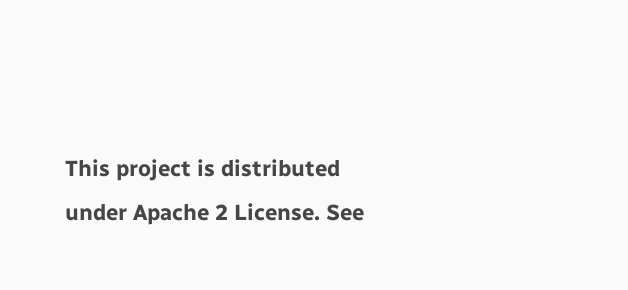This project is distributed under Apache 2 License. See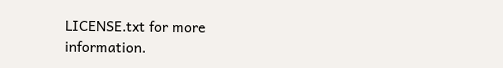LICENSE.txt for more information.